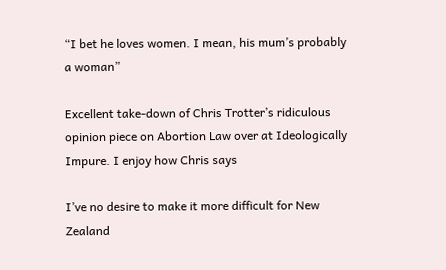“I bet he loves women. I mean, his mum’s probably a woman”

Excellent take-down of Chris Trotter’s ridiculous opinion piece on Abortion Law over at Ideologically Impure. I enjoy how Chris says

I’ve no desire to make it more difficult for New Zealand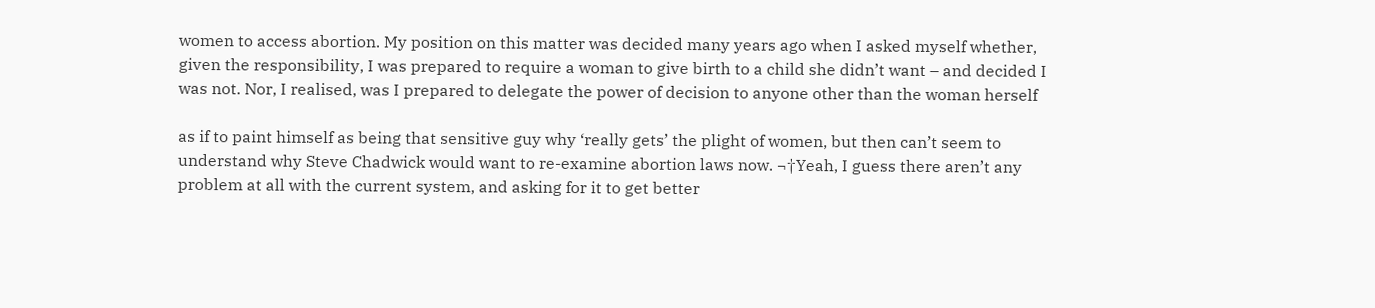women to access abortion. My position on this matter was decided many years ago when I asked myself whether, given the responsibility, I was prepared to require a woman to give birth to a child she didn’t want – and decided I was not. Nor, I realised, was I prepared to delegate the power of decision to anyone other than the woman herself

as if to paint himself as being that sensitive guy why ‘really gets’ the plight of women, but then can’t seem to understand why Steve Chadwick would want to re-examine abortion laws now. ¬†Yeah, I guess there aren’t any problem at all with the current system, and asking for it to get better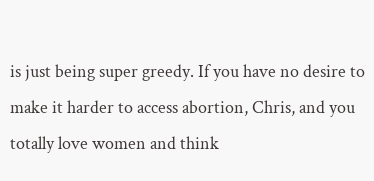is just being super greedy. If you have no desire to make it harder to access abortion, Chris, and you totally love women and think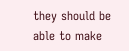they should be able to make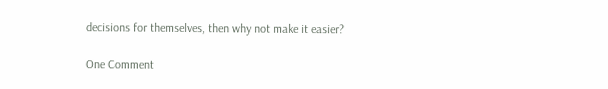decisions for themselves, then why not make it easier?

One Comment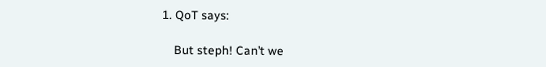1. QoT says:

    But steph! Can’t we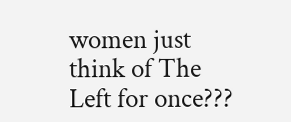women just think of The Left for once???